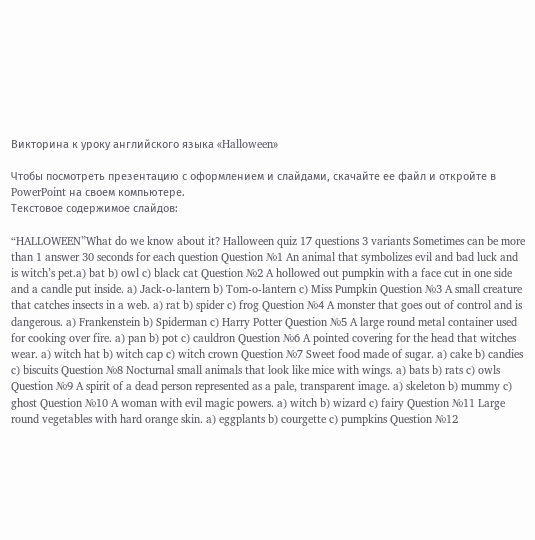Викторина к уроку английского языка «Halloween»

Чтобы посмотреть презентацию с оформлением и слайдами, скачайте ее файл и откройте в PowerPoint на своем компьютере.
Текстовое содержимое слайдов:

“HALLOWEEN”What do we know about it? Halloween quiz 17 questions 3 variants Sometimes can be more than 1 answer 30 seconds for each question Question №1 An animal that symbolizes evil and bad luck and is witch’s pet.a) bat b) owl c) black cat Question №2 A hollowed out pumpkin with a face cut in one side and a candle put inside. a) Jack-o-lantern b) Tom-o-lantern c) Miss Pumpkin Question №3 A small creature that catches insects in a web. a) rat b) spider c) frog Question №4 A monster that goes out of control and is dangerous. a) Frankenstein b) Spiderman c) Harry Potter Question №5 A large round metal container used for cooking over fire. a) pan b) pot c) cauldron Question №6 A pointed covering for the head that witches wear. a) witch hat b) witch cap c) witch crown Question №7 Sweet food made of sugar. a) cake b) candies c) biscuits Question №8 Nocturnal small animals that look like mice with wings. a) bats b) rats c) owls Question №9 A spirit of a dead person represented as a pale, transparent image. a) skeleton b) mummy c) ghost Question №10 A woman with evil magic powers. a) witch b) wizard c) fairy Question №11 Large round vegetables with hard orange skin. a) eggplants b) courgette c) pumpkins Question №12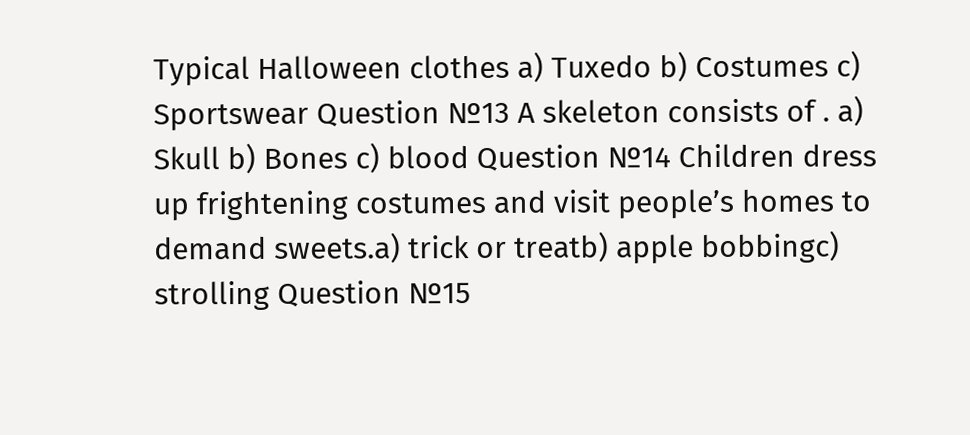Typical Halloween clothes a) Tuxedo b) Costumes c) Sportswear Question №13 A skeleton consists of . a) Skull b) Bones c) blood Question №14 Children dress up frightening costumes and visit people’s homes to demand sweets.a) trick or treatb) apple bobbingc) strolling Question №15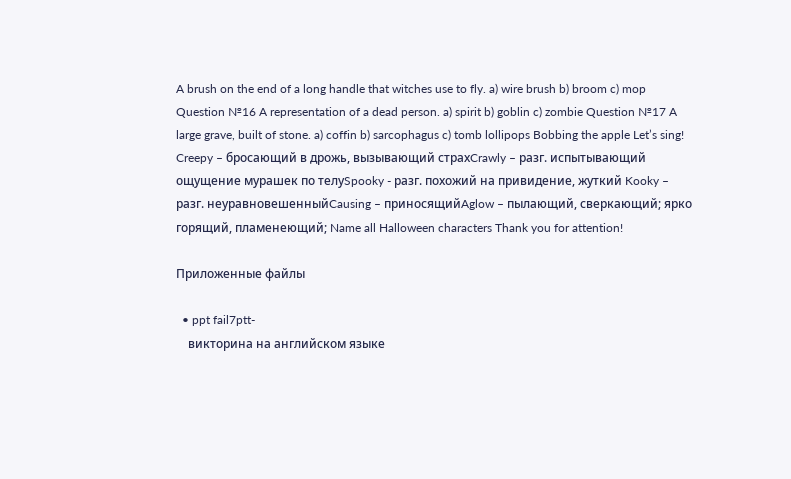A brush on the end of a long handle that witches use to fly. a) wire brush b) broom c) mop Question №16 A representation of a dead person. a) spirit b) goblin c) zombie Question №17 A large grave, built of stone. a) coffin b) sarcophagus c) tomb lollipops Bobbing the apple Let’s sing! Creepy – бросающий в дрожь, вызывающий страхCrawly – разг. испытывающий ощущение мурашек по телуSpooky - разг. похожий на привидение, жуткий Kooky – разг. неуравновешенныйCausing – приносящийAglow – пылающий, сверкающий; ярко горящий, пламенеющий; Name all Halloween characters Thank you for attention!

Приложенные файлы

  • ppt fail7ptt-
    викторина на английском языке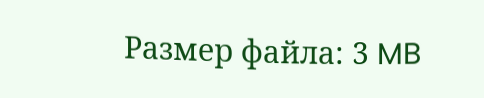Размер файла: 3 MB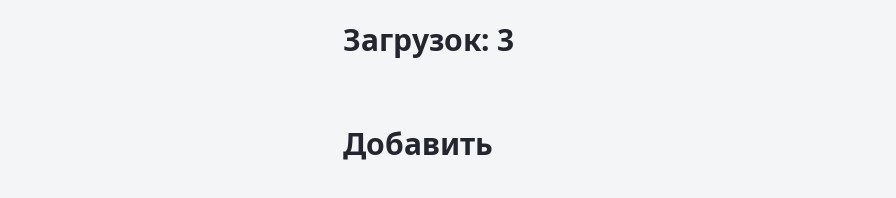Загрузок: 3

Добавить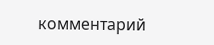комментарий